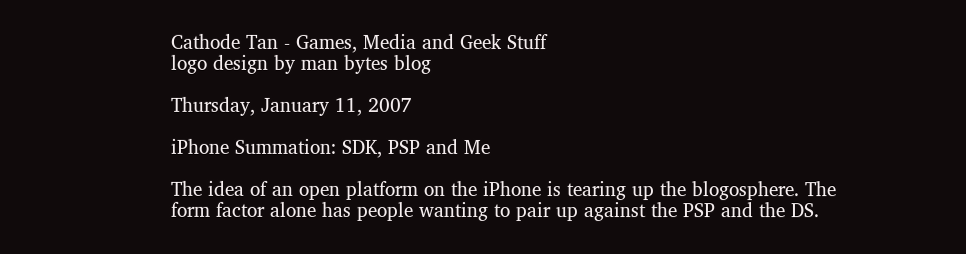Cathode Tan - Games, Media and Geek Stuff
logo design by man bytes blog

Thursday, January 11, 2007

iPhone Summation: SDK, PSP and Me

The idea of an open platform on the iPhone is tearing up the blogosphere. The form factor alone has people wanting to pair up against the PSP and the DS.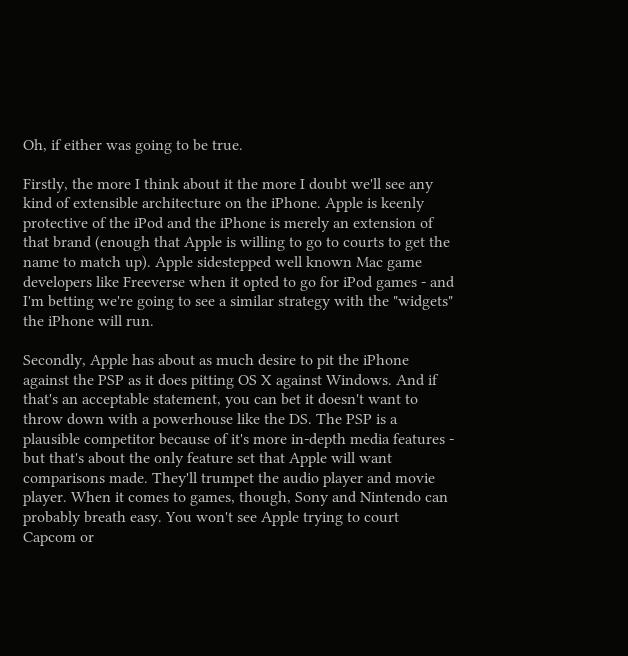Oh, if either was going to be true.

Firstly, the more I think about it the more I doubt we'll see any kind of extensible architecture on the iPhone. Apple is keenly protective of the iPod and the iPhone is merely an extension of that brand (enough that Apple is willing to go to courts to get the name to match up). Apple sidestepped well known Mac game developers like Freeverse when it opted to go for iPod games - and I'm betting we're going to see a similar strategy with the "widgets" the iPhone will run.

Secondly, Apple has about as much desire to pit the iPhone against the PSP as it does pitting OS X against Windows. And if that's an acceptable statement, you can bet it doesn't want to throw down with a powerhouse like the DS. The PSP is a plausible competitor because of it's more in-depth media features - but that's about the only feature set that Apple will want comparisons made. They'll trumpet the audio player and movie player. When it comes to games, though, Sony and Nintendo can probably breath easy. You won't see Apple trying to court Capcom or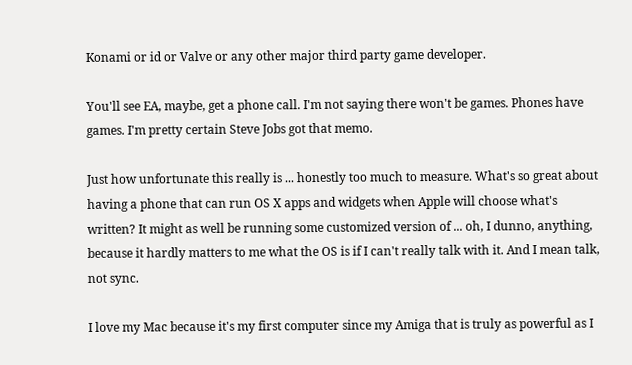Konami or id or Valve or any other major third party game developer.

You'll see EA, maybe, get a phone call. I'm not saying there won't be games. Phones have games. I'm pretty certain Steve Jobs got that memo.

Just how unfortunate this really is ... honestly too much to measure. What's so great about having a phone that can run OS X apps and widgets when Apple will choose what's written? It might as well be running some customized version of ... oh, I dunno, anything, because it hardly matters to me what the OS is if I can't really talk with it. And I mean talk, not sync.

I love my Mac because it's my first computer since my Amiga that is truly as powerful as I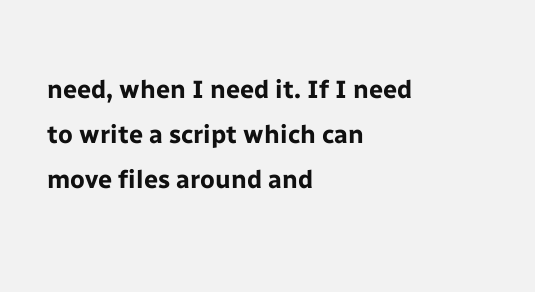need, when I need it. If I need to write a script which can move files around and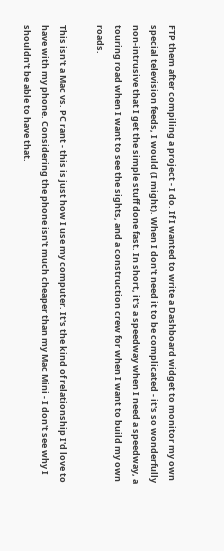FTP them after compiling a project - I do. If I wanted to write a Dashboard widget to monitor my own special television feeds, I would (I might). When I don't need it to be complicated - it's so wonderfully non-intrusive that I get the simple stuff done fast. In short, it's a speedway when I need a speedway, a touring road when I want to see the sights, and a construction crew for when I want to build my own roads.

This isn't a Mac vs. PC rant - this is just how I use my computer. It's the kind of relationship I'd love to have with my phone. Considering the phone isn't much cheaper than my Mac Mini - I don't see why I shouldn't be able to have that.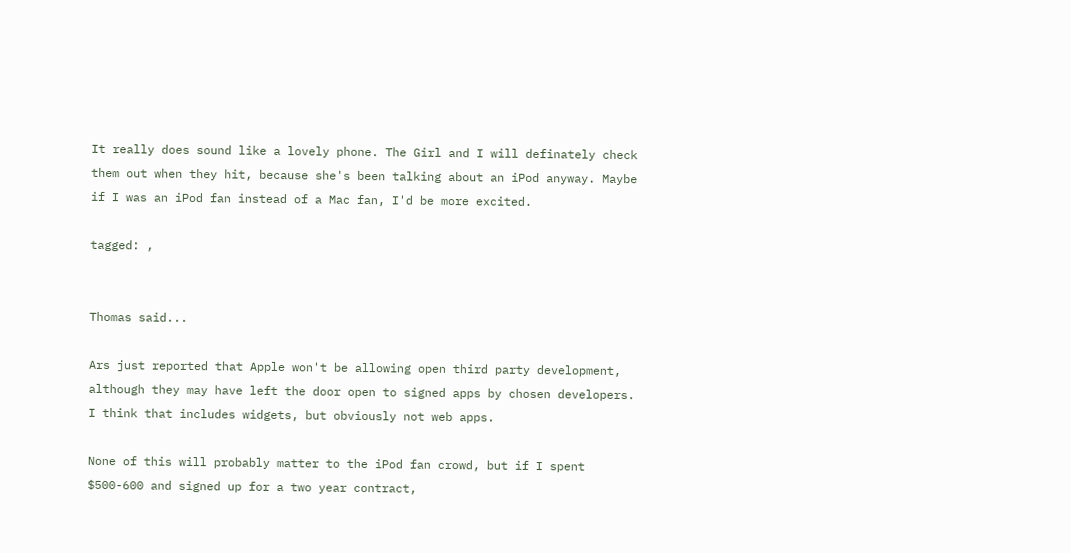It really does sound like a lovely phone. The Girl and I will definately check them out when they hit, because she's been talking about an iPod anyway. Maybe if I was an iPod fan instead of a Mac fan, I'd be more excited.

tagged: ,


Thomas said...

Ars just reported that Apple won't be allowing open third party development, although they may have left the door open to signed apps by chosen developers. I think that includes widgets, but obviously not web apps.

None of this will probably matter to the iPod fan crowd, but if I spent $500-600 and signed up for a two year contract,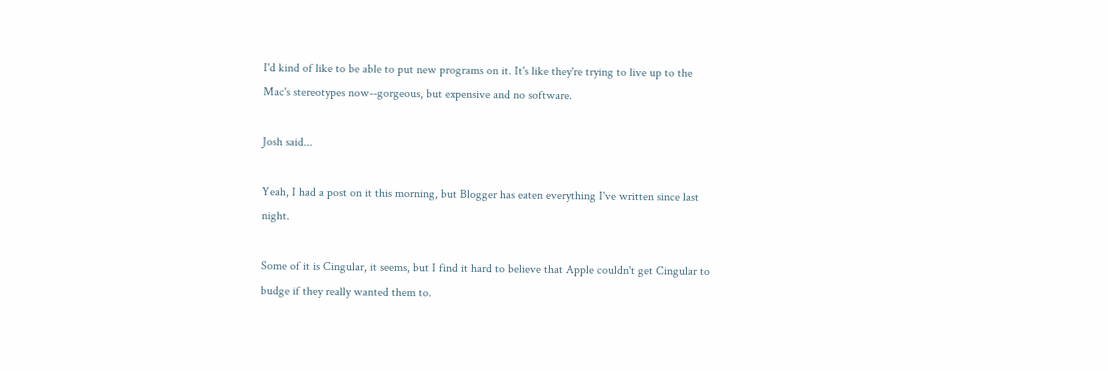I'd kind of like to be able to put new programs on it. It's like they're trying to live up to the Mac's stereotypes now--gorgeous, but expensive and no software.

Josh said...

Yeah, I had a post on it this morning, but Blogger has eaten everything I've written since last night.

Some of it is Cingular, it seems, but I find it hard to believe that Apple couldn't get Cingular to budge if they really wanted them to.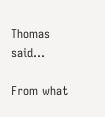Thomas said...

From what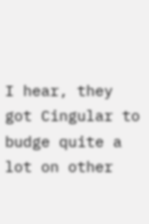I hear, they got Cingular to budge quite a lot on other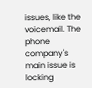issues, like the voicemail. The phone company's main issue is locking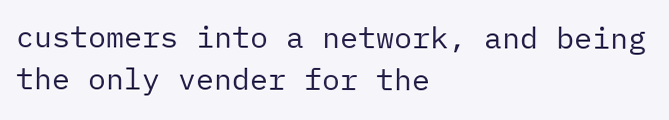customers into a network, and being the only vender for the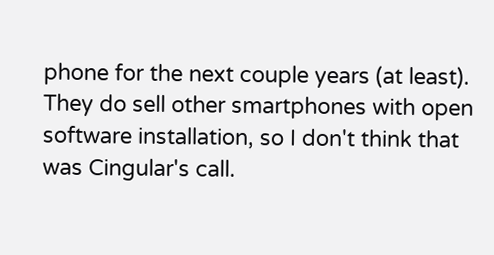phone for the next couple years (at least). They do sell other smartphones with open software installation, so I don't think that was Cingular's call.